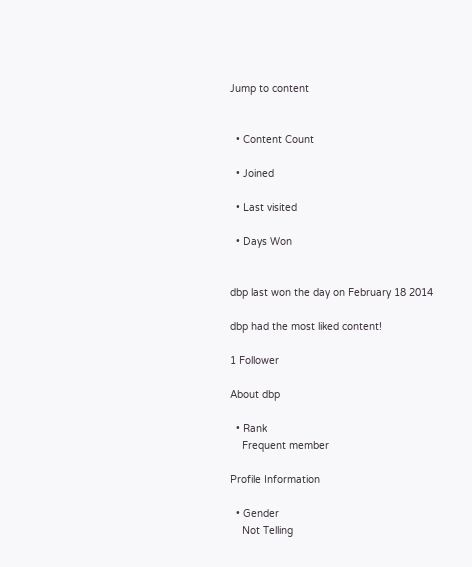Jump to content


  • Content Count

  • Joined

  • Last visited

  • Days Won


dbp last won the day on February 18 2014

dbp had the most liked content!

1 Follower

About dbp

  • Rank
    Frequent member

Profile Information

  • Gender
    Not Telling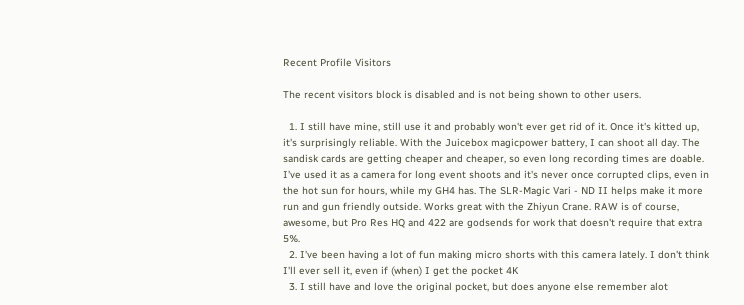Recent Profile Visitors

The recent visitors block is disabled and is not being shown to other users.

  1. I still have mine, still use it and probably won't ever get rid of it. Once it's kitted up, it's surprisingly reliable. With the Juicebox magicpower battery, I can shoot all day. The sandisk cards are getting cheaper and cheaper, so even long recording times are doable. I've used it as a camera for long event shoots and it's never once corrupted clips, even in the hot sun for hours, while my GH4 has. The SLR-Magic Vari - ND II helps make it more run and gun friendly outside. Works great with the Zhiyun Crane. RAW is of course, awesome, but Pro Res HQ and 422 are godsends for work that doesn't require that extra 5%.
  2. I've been having a lot of fun making micro shorts with this camera lately. I don't think I'll ever sell it, even if (when) I get the pocket 4K
  3. I still have and love the original pocket, but does anyone else remember alot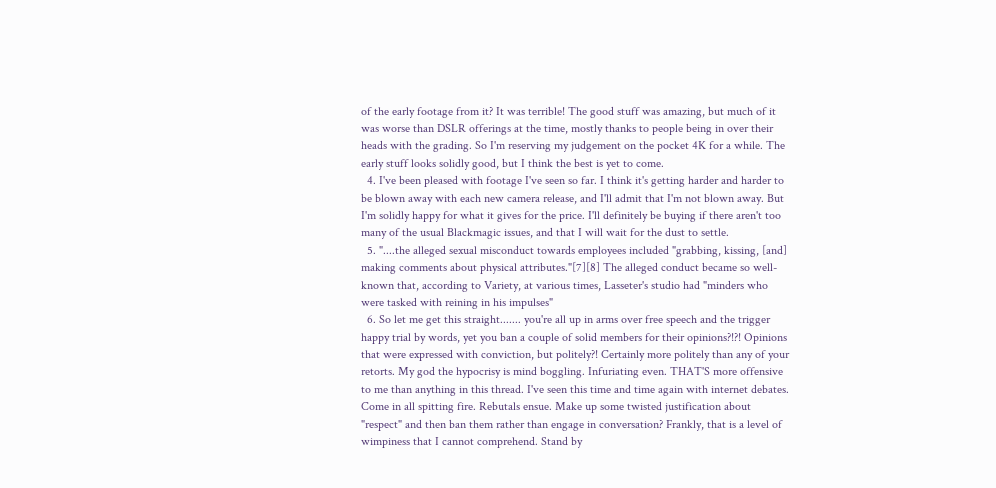of the early footage from it? It was terrible! The good stuff was amazing, but much of it was worse than DSLR offerings at the time, mostly thanks to people being in over their heads with the grading. So I'm reserving my judgement on the pocket 4K for a while. The early stuff looks solidly good, but I think the best is yet to come.
  4. I've been pleased with footage I've seen so far. I think it's getting harder and harder to be blown away with each new camera release, and I'll admit that I'm not blown away. But I'm solidly happy for what it gives for the price. I'll definitely be buying if there aren't too many of the usual Blackmagic issues, and that I will wait for the dust to settle.
  5. "....the alleged sexual misconduct towards employees included "grabbing, kissing, [and] making comments about physical attributes."[7][8] The alleged conduct became so well-known that, according to Variety, at various times, Lasseter's studio had "minders who were tasked with reining in his impulses"
  6. So let me get this straight....... you're all up in arms over free speech and the trigger happy trial by words, yet you ban a couple of solid members for their opinions?!?! Opinions that were expressed with conviction, but politely?! Certainly more politely than any of your retorts. My god the hypocrisy is mind boggling. Infuriating even. THAT'S more offensive to me than anything in this thread. I've seen this time and time again with internet debates. Come in all spitting fire. Rebutals ensue. Make up some twisted justification about "respect" and then ban them rather than engage in conversation? Frankly, that is a level of wimpiness that I cannot comprehend. Stand by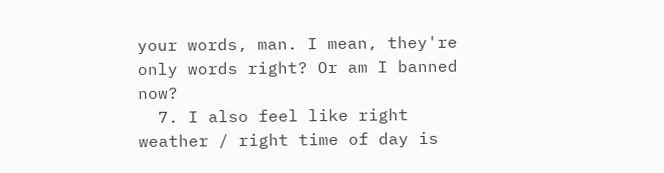your words, man. I mean, they're only words right? Or am I banned now?
  7. I also feel like right weather / right time of day is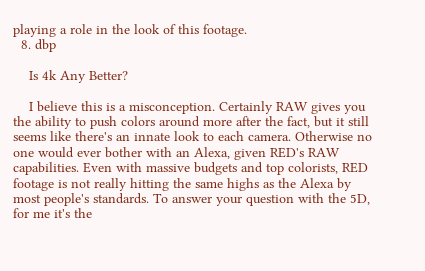playing a role in the look of this footage.
  8. dbp

    Is 4k Any Better?

    I believe this is a misconception. Certainly RAW gives you the ability to push colors around more after the fact, but it still seems like there's an innate look to each camera. Otherwise no one would ever bother with an Alexa, given RED's RAW capabilities. Even with massive budgets and top colorists, RED footage is not really hitting the same highs as the Alexa by most people's standards. To answer your question with the 5D, for me it's the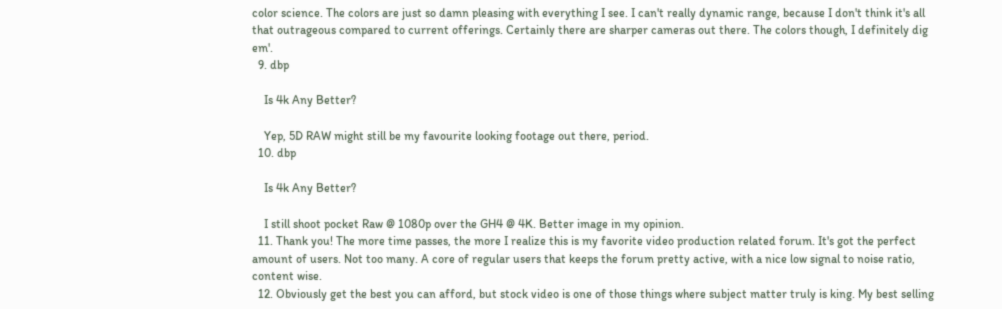color science. The colors are just so damn pleasing with everything I see. I can't really dynamic range, because I don't think it's all that outrageous compared to current offerings. Certainly there are sharper cameras out there. The colors though, I definitely dig em'.
  9. dbp

    Is 4k Any Better?

    Yep, 5D RAW might still be my favourite looking footage out there, period.
  10. dbp

    Is 4k Any Better?

    I still shoot pocket Raw @ 1080p over the GH4 @ 4K. Better image in my opinion.
  11. Thank you! The more time passes, the more I realize this is my favorite video production related forum. It's got the perfect amount of users. Not too many. A core of regular users that keeps the forum pretty active, with a nice low signal to noise ratio, content wise.
  12. Obviously get the best you can afford, but stock video is one of those things where subject matter truly is king. My best selling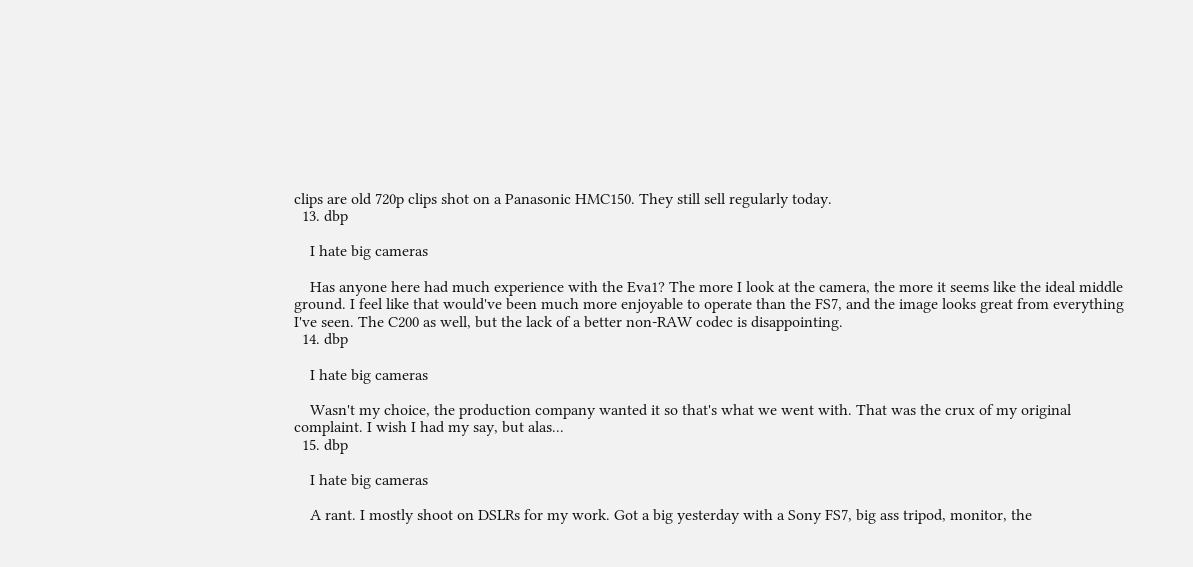clips are old 720p clips shot on a Panasonic HMC150. They still sell regularly today.
  13. dbp

    I hate big cameras

    Has anyone here had much experience with the Eva1? The more I look at the camera, the more it seems like the ideal middle ground. I feel like that would've been much more enjoyable to operate than the FS7, and the image looks great from everything I've seen. The C200 as well, but the lack of a better non-RAW codec is disappointing.
  14. dbp

    I hate big cameras

    Wasn't my choice, the production company wanted it so that's what we went with. That was the crux of my original complaint. I wish I had my say, but alas...
  15. dbp

    I hate big cameras

    A rant. I mostly shoot on DSLRs for my work. Got a big yesterday with a Sony FS7, big ass tripod, monitor, the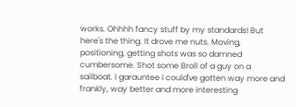works. Ohhhh fancy stuff by my standards! But here's the thing. It drove me nuts. Moving, positioning, getting shots was so damned cumbersome. Shot some Broll of a guy on a sailboat. I garauntee I could've gotten way more and frankly, way better and more interesting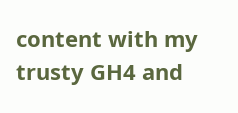content with my trusty GH4 and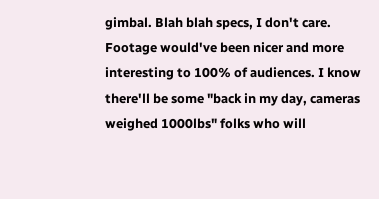gimbal. Blah blah specs, I don't care. Footage would've been nicer and more interesting to 100% of audiences. I know there'll be some "back in my day, cameras weighed 1000lbs" folks who will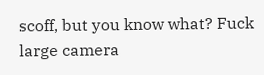scoff, but you know what? Fuck large camera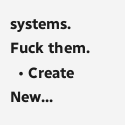systems. Fuck them.
  • Create New...